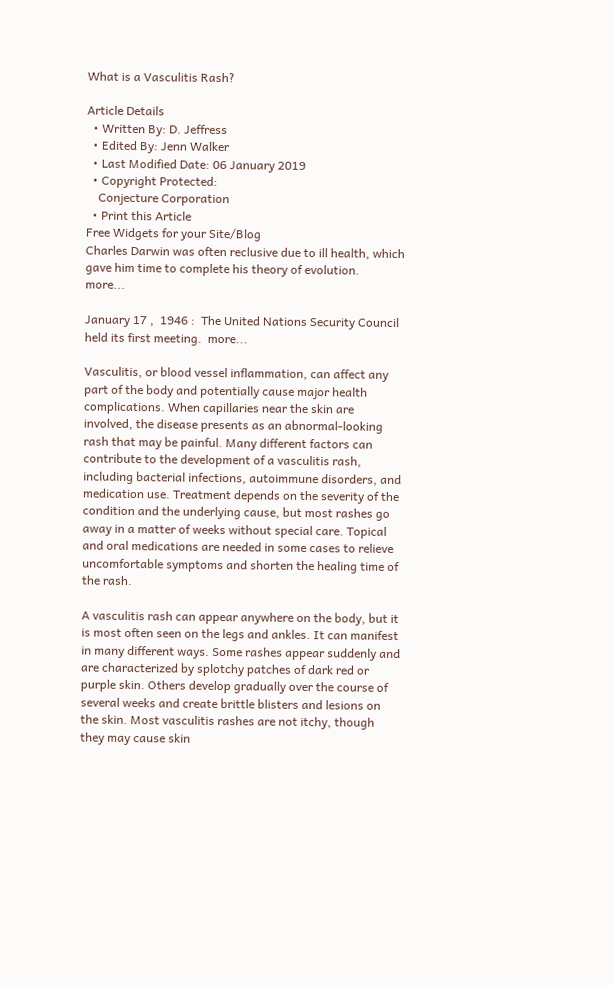What is a Vasculitis Rash?

Article Details
  • Written By: D. Jeffress
  • Edited By: Jenn Walker
  • Last Modified Date: 06 January 2019
  • Copyright Protected:
    Conjecture Corporation
  • Print this Article
Free Widgets for your Site/Blog
Charles Darwin was often reclusive due to ill health, which gave him time to complete his theory of evolution.  more...

January 17 ,  1946 :  The United Nations Security Council held its first meeting.  more...

Vasculitis, or blood vessel inflammation, can affect any part of the body and potentially cause major health complications. When capillaries near the skin are involved, the disease presents as an abnormal-looking rash that may be painful. Many different factors can contribute to the development of a vasculitis rash, including bacterial infections, autoimmune disorders, and medication use. Treatment depends on the severity of the condition and the underlying cause, but most rashes go away in a matter of weeks without special care. Topical and oral medications are needed in some cases to relieve uncomfortable symptoms and shorten the healing time of the rash.

A vasculitis rash can appear anywhere on the body, but it is most often seen on the legs and ankles. It can manifest in many different ways. Some rashes appear suddenly and are characterized by splotchy patches of dark red or purple skin. Others develop gradually over the course of several weeks and create brittle blisters and lesions on the skin. Most vasculitis rashes are not itchy, though they may cause skin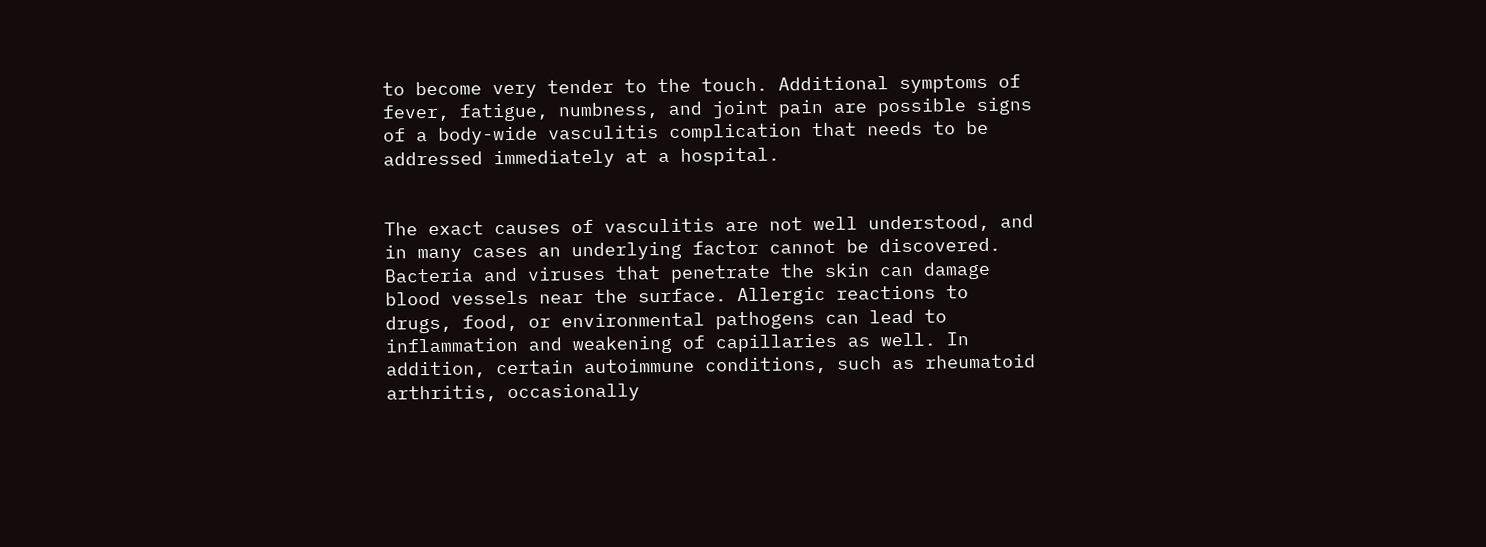to become very tender to the touch. Additional symptoms of fever, fatigue, numbness, and joint pain are possible signs of a body-wide vasculitis complication that needs to be addressed immediately at a hospital.


The exact causes of vasculitis are not well understood, and in many cases an underlying factor cannot be discovered. Bacteria and viruses that penetrate the skin can damage blood vessels near the surface. Allergic reactions to drugs, food, or environmental pathogens can lead to inflammation and weakening of capillaries as well. In addition, certain autoimmune conditions, such as rheumatoid arthritis, occasionally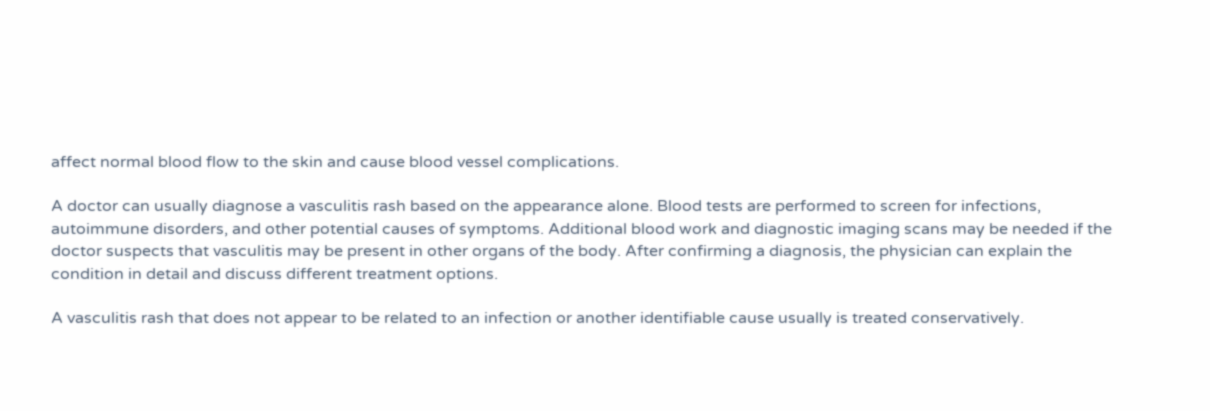affect normal blood flow to the skin and cause blood vessel complications.

A doctor can usually diagnose a vasculitis rash based on the appearance alone. Blood tests are performed to screen for infections, autoimmune disorders, and other potential causes of symptoms. Additional blood work and diagnostic imaging scans may be needed if the doctor suspects that vasculitis may be present in other organs of the body. After confirming a diagnosis, the physician can explain the condition in detail and discuss different treatment options.

A vasculitis rash that does not appear to be related to an infection or another identifiable cause usually is treated conservatively.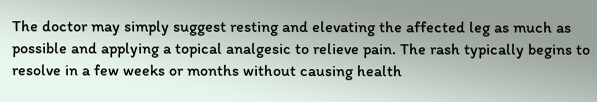The doctor may simply suggest resting and elevating the affected leg as much as possible and applying a topical analgesic to relieve pain. The rash typically begins to resolve in a few weeks or months without causing health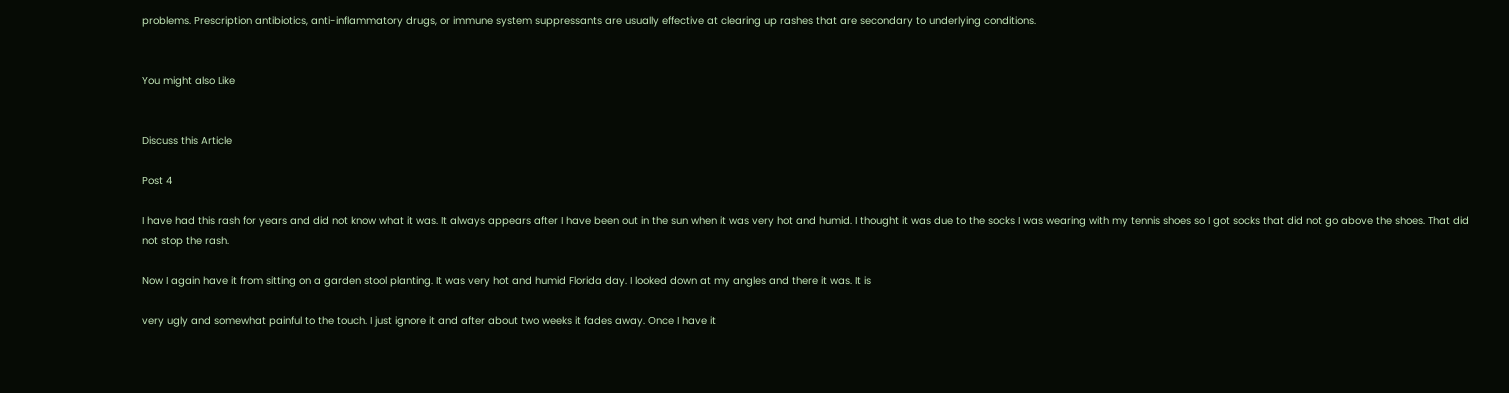problems. Prescription antibiotics, anti-inflammatory drugs, or immune system suppressants are usually effective at clearing up rashes that are secondary to underlying conditions.


You might also Like


Discuss this Article

Post 4

I have had this rash for years and did not know what it was. It always appears after I have been out in the sun when it was very hot and humid. I thought it was due to the socks I was wearing with my tennis shoes so I got socks that did not go above the shoes. That did not stop the rash.

Now I again have it from sitting on a garden stool planting. It was very hot and humid Florida day. I looked down at my angles and there it was. It is

very ugly and somewhat painful to the touch. I just ignore it and after about two weeks it fades away. Once I have it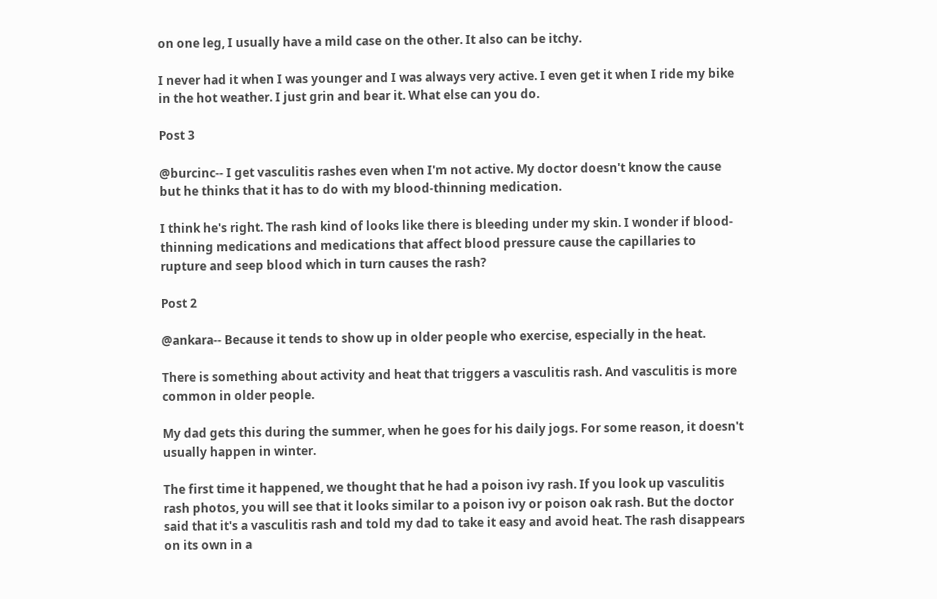on one leg, I usually have a mild case on the other. It also can be itchy.

I never had it when I was younger and I was always very active. I even get it when I ride my bike in the hot weather. I just grin and bear it. What else can you do.

Post 3

@burcinc-- I get vasculitis rashes even when I'm not active. My doctor doesn't know the cause but he thinks that it has to do with my blood-thinning medication.

I think he's right. The rash kind of looks like there is bleeding under my skin. I wonder if blood-thinning medications and medications that affect blood pressure cause the capillaries to rupture and seep blood which in turn causes the rash?

Post 2

@ankara-- Because it tends to show up in older people who exercise, especially in the heat.

There is something about activity and heat that triggers a vasculitis rash. And vasculitis is more common in older people.

My dad gets this during the summer, when he goes for his daily jogs. For some reason, it doesn't usually happen in winter.

The first time it happened, we thought that he had a poison ivy rash. If you look up vasculitis rash photos, you will see that it looks similar to a poison ivy or poison oak rash. But the doctor said that it's a vasculitis rash and told my dad to take it easy and avoid heat. The rash disappears on its own in a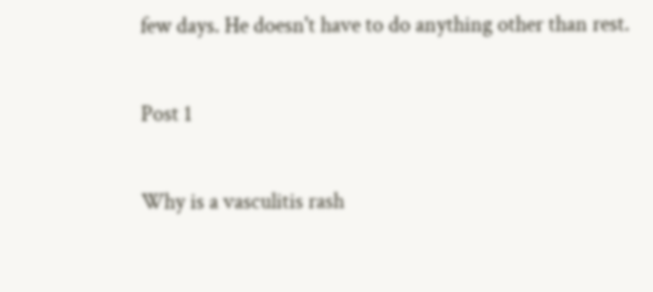few days. He doesn't have to do anything other than rest.

Post 1

Why is a vasculitis rash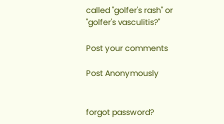called "golfer's rash" or "golfer's vasculitis?"

Post your comments

Post Anonymously


forgot password?